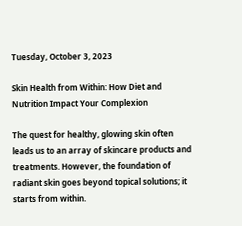Tuesday, October 3, 2023

Skin Health from Within: How Diet and Nutrition Impact Your Complexion

The quest for healthy, glowing skin often leads us to an array of skincare products and treatments. However, the foundation of radiant skin goes beyond topical solutions; it starts from within.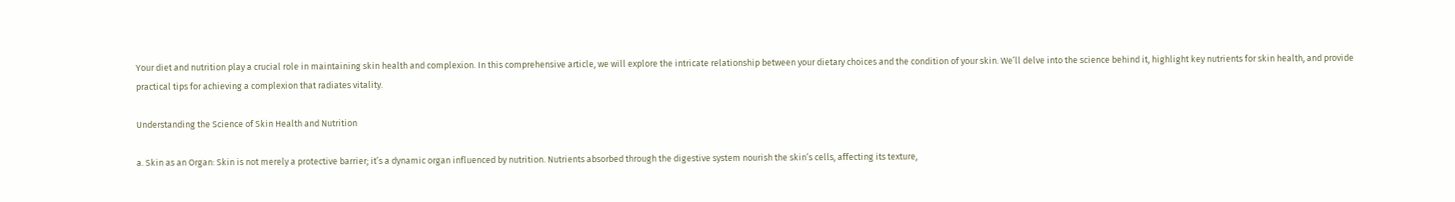Your diet and nutrition play a crucial role in maintaining skin health and complexion. In this comprehensive article, we will explore the intricate relationship between your dietary choices and the condition of your skin. We’ll delve into the science behind it, highlight key nutrients for skin health, and provide practical tips for achieving a complexion that radiates vitality.

Understanding the Science of Skin Health and Nutrition

a. Skin as an Organ: Skin is not merely a protective barrier; it’s a dynamic organ influenced by nutrition. Nutrients absorbed through the digestive system nourish the skin’s cells, affecting its texture,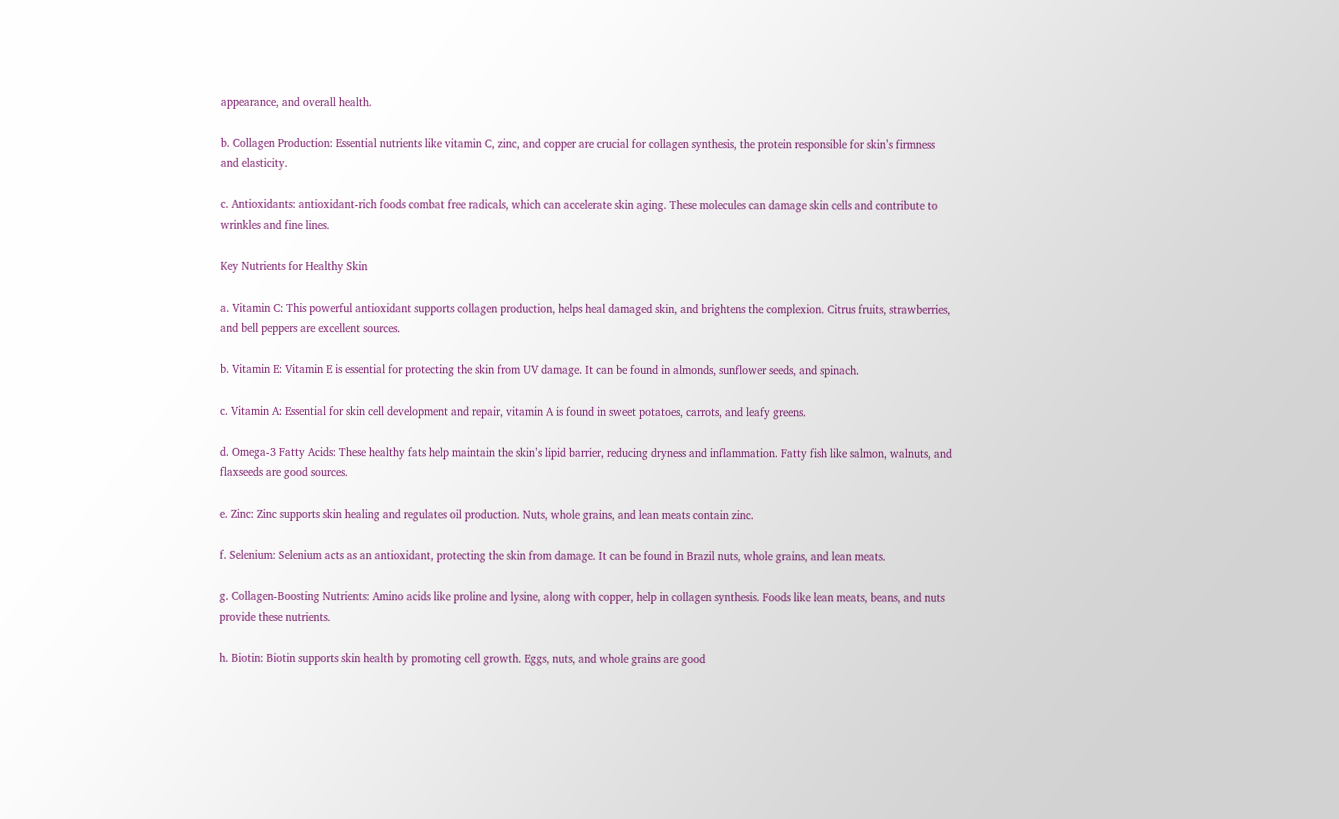appearance, and overall health.

b. Collagen Production: Essential nutrients like vitamin C, zinc, and copper are crucial for collagen synthesis, the protein responsible for skin’s firmness and elasticity.

c. Antioxidants: antioxidant-rich foods combat free radicals, which can accelerate skin aging. These molecules can damage skin cells and contribute to wrinkles and fine lines.

Key Nutrients for Healthy Skin

a. Vitamin C: This powerful antioxidant supports collagen production, helps heal damaged skin, and brightens the complexion. Citrus fruits, strawberries, and bell peppers are excellent sources.

b. Vitamin E: Vitamin E is essential for protecting the skin from UV damage. It can be found in almonds, sunflower seeds, and spinach.

c. Vitamin A: Essential for skin cell development and repair, vitamin A is found in sweet potatoes, carrots, and leafy greens.

d. Omega-3 Fatty Acids: These healthy fats help maintain the skin’s lipid barrier, reducing dryness and inflammation. Fatty fish like salmon, walnuts, and flaxseeds are good sources.

e. Zinc: Zinc supports skin healing and regulates oil production. Nuts, whole grains, and lean meats contain zinc.

f. Selenium: Selenium acts as an antioxidant, protecting the skin from damage. It can be found in Brazil nuts, whole grains, and lean meats.

g. Collagen-Boosting Nutrients: Amino acids like proline and lysine, along with copper, help in collagen synthesis. Foods like lean meats, beans, and nuts provide these nutrients.

h. Biotin: Biotin supports skin health by promoting cell growth. Eggs, nuts, and whole grains are good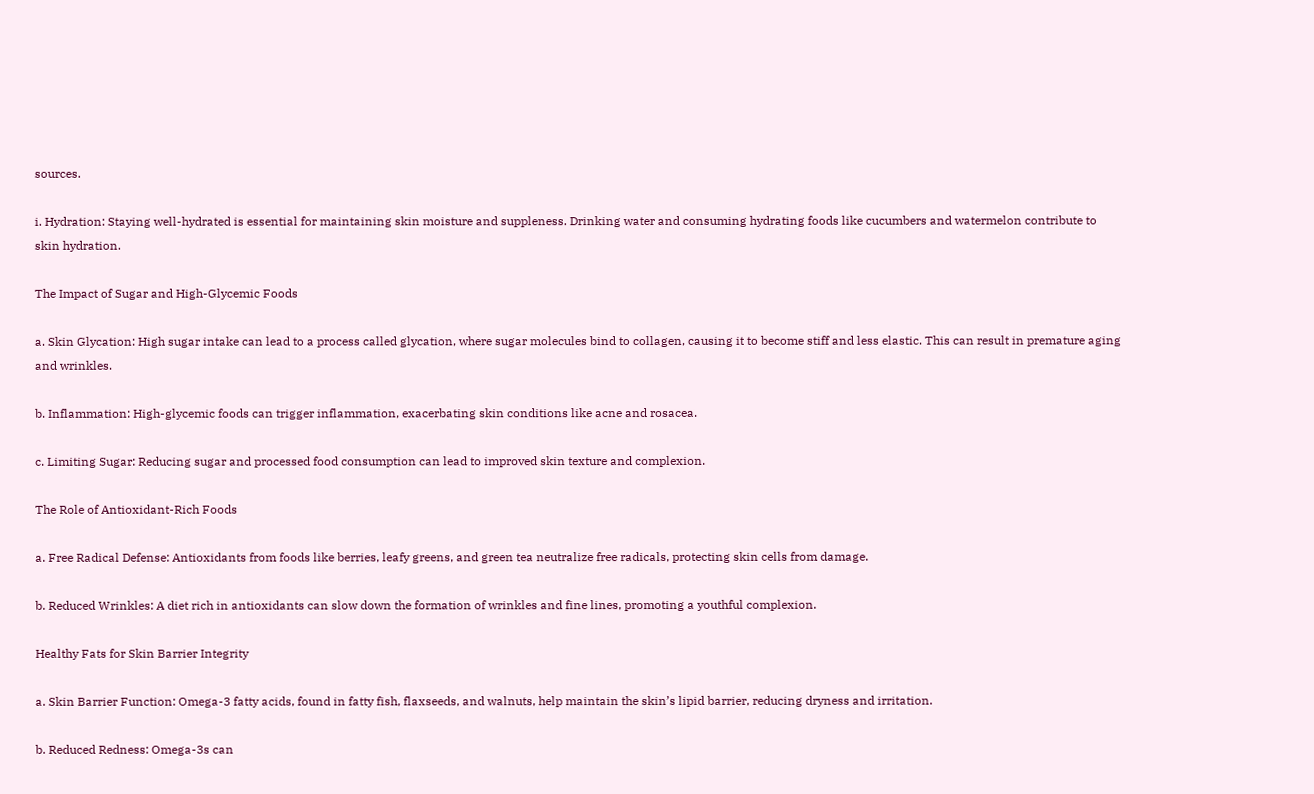sources.

i. Hydration: Staying well-hydrated is essential for maintaining skin moisture and suppleness. Drinking water and consuming hydrating foods like cucumbers and watermelon contribute to skin hydration.

The Impact of Sugar and High-Glycemic Foods

a. Skin Glycation: High sugar intake can lead to a process called glycation, where sugar molecules bind to collagen, causing it to become stiff and less elastic. This can result in premature aging and wrinkles.

b. Inflammation: High-glycemic foods can trigger inflammation, exacerbating skin conditions like acne and rosacea.

c. Limiting Sugar: Reducing sugar and processed food consumption can lead to improved skin texture and complexion.

The Role of Antioxidant-Rich Foods

a. Free Radical Defense: Antioxidants from foods like berries, leafy greens, and green tea neutralize free radicals, protecting skin cells from damage.

b. Reduced Wrinkles: A diet rich in antioxidants can slow down the formation of wrinkles and fine lines, promoting a youthful complexion.

Healthy Fats for Skin Barrier Integrity

a. Skin Barrier Function: Omega-3 fatty acids, found in fatty fish, flaxseeds, and walnuts, help maintain the skin’s lipid barrier, reducing dryness and irritation.

b. Reduced Redness: Omega-3s can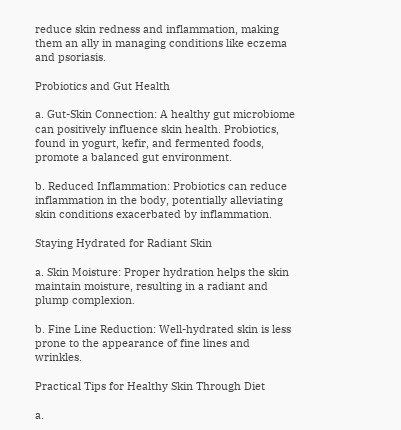reduce skin redness and inflammation, making them an ally in managing conditions like eczema and psoriasis.

Probiotics and Gut Health

a. Gut-Skin Connection: A healthy gut microbiome can positively influence skin health. Probiotics, found in yogurt, kefir, and fermented foods, promote a balanced gut environment.

b. Reduced Inflammation: Probiotics can reduce inflammation in the body, potentially alleviating skin conditions exacerbated by inflammation.

Staying Hydrated for Radiant Skin

a. Skin Moisture: Proper hydration helps the skin maintain moisture, resulting in a radiant and plump complexion.

b. Fine Line Reduction: Well-hydrated skin is less prone to the appearance of fine lines and wrinkles.

Practical Tips for Healthy Skin Through Diet

a.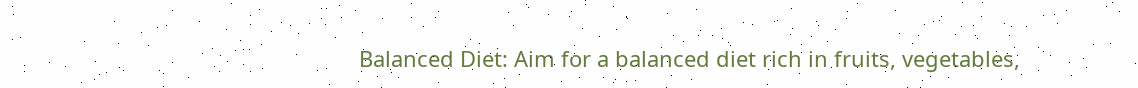Balanced Diet: Aim for a balanced diet rich in fruits, vegetables,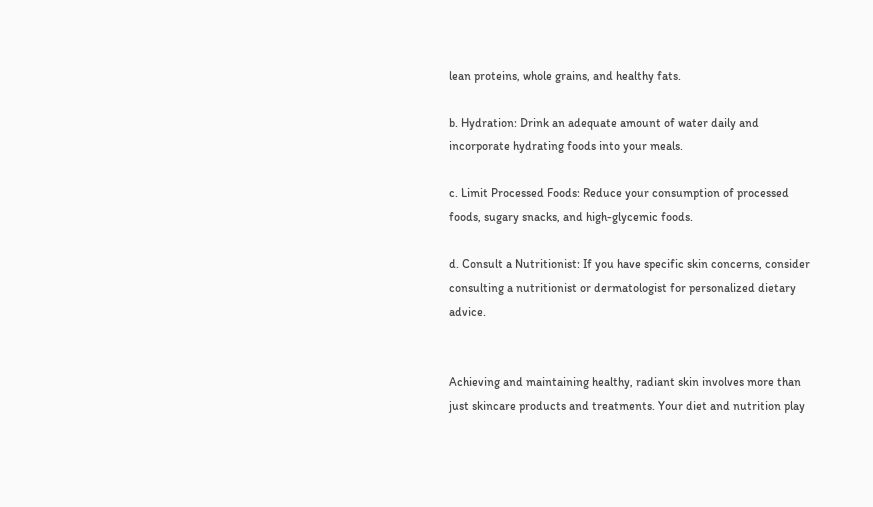lean proteins, whole grains, and healthy fats.

b. Hydration: Drink an adequate amount of water daily and incorporate hydrating foods into your meals.

c. Limit Processed Foods: Reduce your consumption of processed foods, sugary snacks, and high-glycemic foods.

d. Consult a Nutritionist: If you have specific skin concerns, consider consulting a nutritionist or dermatologist for personalized dietary advice.


Achieving and maintaining healthy, radiant skin involves more than just skincare products and treatments. Your diet and nutrition play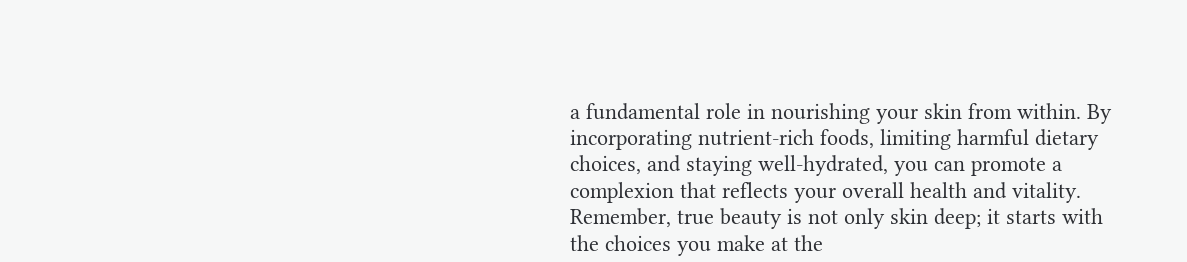a fundamental role in nourishing your skin from within. By incorporating nutrient-rich foods, limiting harmful dietary choices, and staying well-hydrated, you can promote a complexion that reflects your overall health and vitality. Remember, true beauty is not only skin deep; it starts with the choices you make at the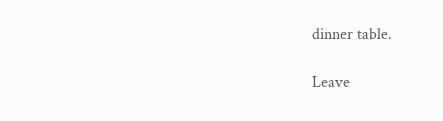dinner table.

Leave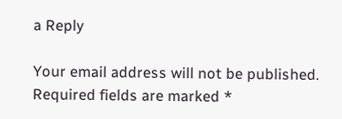a Reply

Your email address will not be published. Required fields are marked *